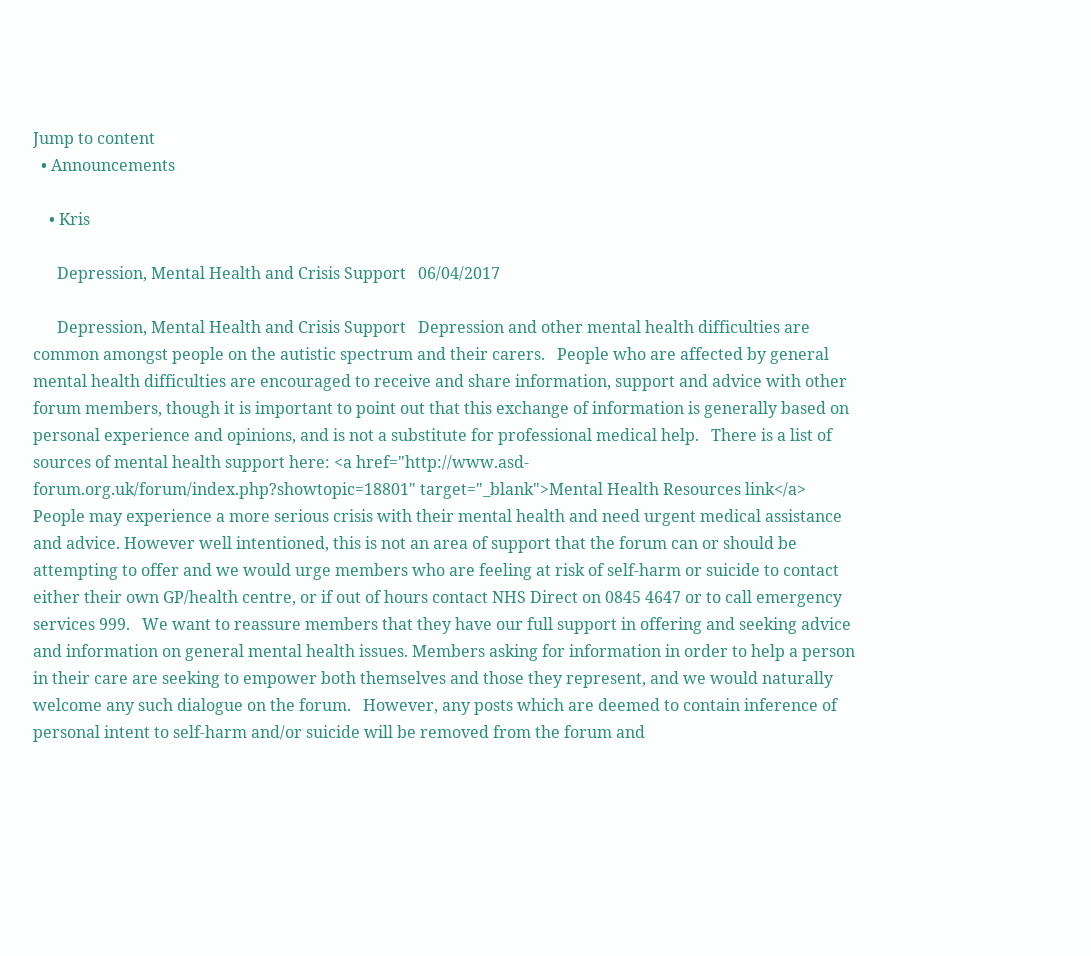Jump to content
  • Announcements

    • Kris

      Depression, Mental Health and Crisis Support   06/04/2017

      Depression, Mental Health and Crisis Support   Depression and other mental health difficulties are common amongst people on the autistic spectrum and their carers.   People who are affected by general mental health difficulties are encouraged to receive and share information, support and advice with other forum members, though it is important to point out that this exchange of information is generally based on personal experience and opinions, and is not a substitute for professional medical help.   There is a list of sources of mental health support here: <a href="http://www.asd-forum.org.uk/forum/index.php?showtopic=18801" target="_blank">Mental Health Resources link</a>   People may experience a more serious crisis with their mental health and need urgent medical assistance and advice. However well intentioned, this is not an area of support that the forum can or should be attempting to offer and we would urge members who are feeling at risk of self-harm or suicide to contact either their own GP/health centre, or if out of hours contact NHS Direct on 0845 4647 or to call emergency services 999.   We want to reassure members that they have our full support in offering and seeking advice and information on general mental health issues. Members asking for information in order to help a person in their care are seeking to empower both themselves and those they represent, and we would naturally welcome any such dialogue on the forum.   However, any posts which are deemed to contain inference of personal intent to self-harm and/or suicide will be removed from the forum and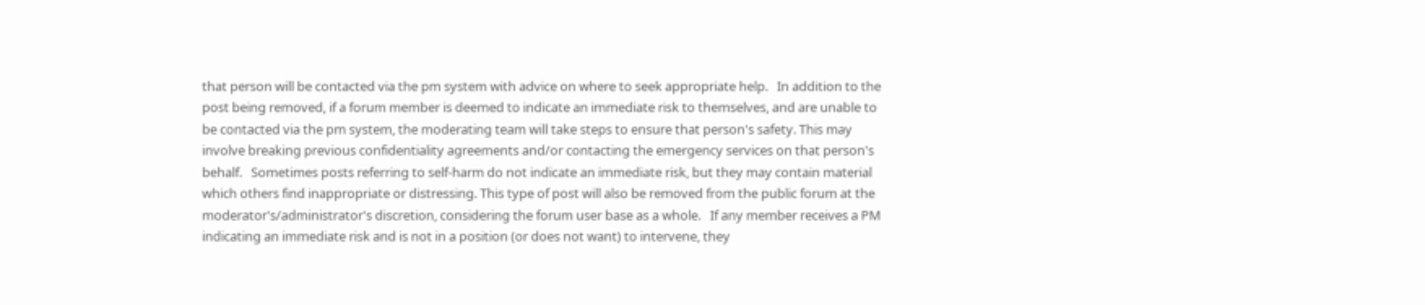that person will be contacted via the pm system with advice on where to seek appropriate help.   In addition to the post being removed, if a forum member is deemed to indicate an immediate risk to themselves, and are unable to be contacted via the pm system, the moderating team will take steps to ensure that person's safety. This may involve breaking previous confidentiality agreements and/or contacting the emergency services on that person's behalf.   Sometimes posts referring to self-harm do not indicate an immediate risk, but they may contain material which others find inappropriate or distressing. This type of post will also be removed from the public forum at the moderator's/administrator's discretion, considering the forum user base as a whole.   If any member receives a PM indicating an immediate risk and is not in a position (or does not want) to intervene, they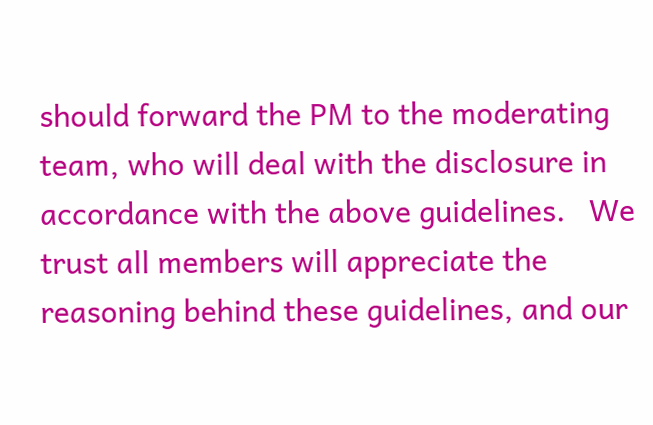should forward the PM to the moderating team, who will deal with the disclosure in accordance with the above guidelines.   We trust all members will appreciate the reasoning behind these guidelines, and our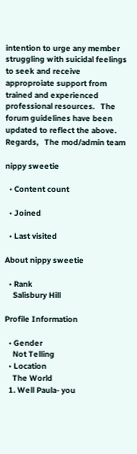intention to urge any member struggling with suicidal feelings to seek and receive approproiate support from trained and experienced professional resources.   The forum guidelines have been updated to reflect the above.   Regards,   The mod/admin team

nippy sweetie

  • Content count

  • Joined

  • Last visited

About nippy sweetie

  • Rank
    Salisbury Hill

Profile Information

  • Gender
    Not Telling
  • Location
    The World
  1. Well Paula- you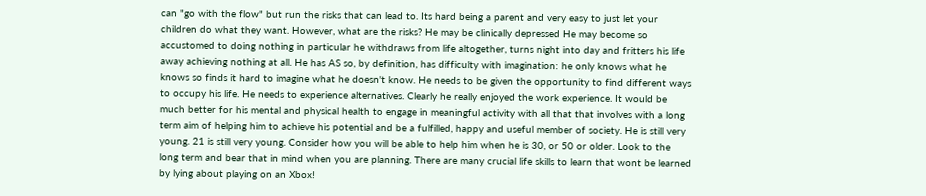can "go with the flow" but run the risks that can lead to. Its hard being a parent and very easy to just let your children do what they want. However, what are the risks? He may be clinically depressed He may become so accustomed to doing nothing in particular he withdraws from life altogether, turns night into day and fritters his life away achieving nothing at all. He has AS so, by definition, has difficulty with imagination: he only knows what he knows so finds it hard to imagine what he doesn't know. He needs to be given the opportunity to find different ways to occupy his life. He needs to experience alternatives. Clearly he really enjoyed the work experience. It would be much better for his mental and physical health to engage in meaningful activity with all that that involves with a long term aim of helping him to achieve his potential and be a fulfilled, happy and useful member of society. He is still very young. 21 is still very young. Consider how you will be able to help him when he is 30, or 50 or older. Look to the long term and bear that in mind when you are planning. There are many crucial life skills to learn that wont be learned by lying about playing on an Xbox!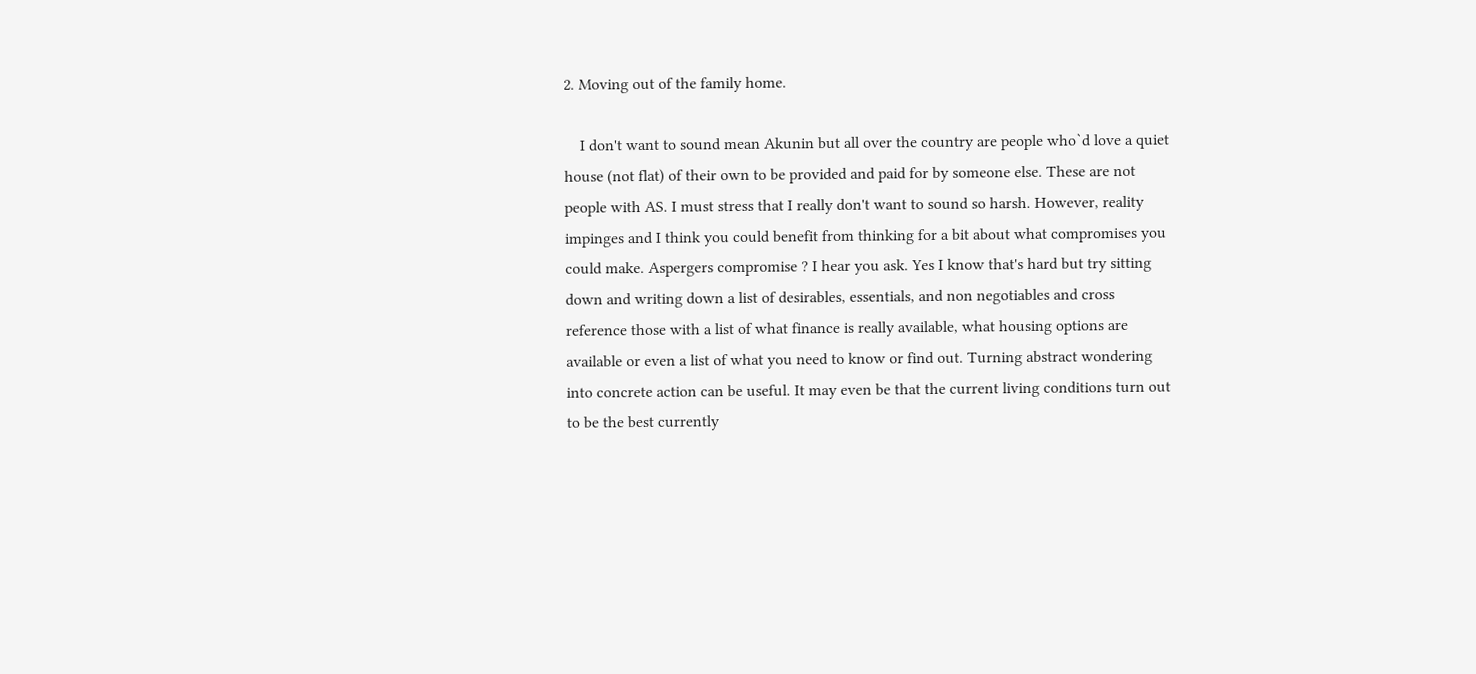2. Moving out of the family home.

    I don't want to sound mean Akunin but all over the country are people who`d love a quiet house (not flat) of their own to be provided and paid for by someone else. These are not people with AS. I must stress that I really don't want to sound so harsh. However, reality impinges and I think you could benefit from thinking for a bit about what compromises you could make. Aspergers compromise ? I hear you ask. Yes I know that's hard but try sitting down and writing down a list of desirables, essentials, and non negotiables and cross reference those with a list of what finance is really available, what housing options are available or even a list of what you need to know or find out. Turning abstract wondering into concrete action can be useful. It may even be that the current living conditions turn out to be the best currently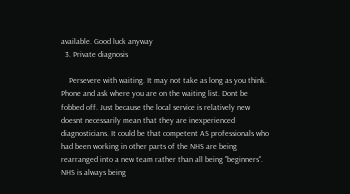available. Good luck anyway
  3. Private diagnosis

    Persevere with waiting. It may not take as long as you think. Phone and ask where you are on the waiting list. Dont be fobbed off. Just because the local service is relatively new doesnt necessarily mean that they are inexperienced diagnosticians. It could be that competent AS professionals who had been working in other parts of the NHS are being rearranged into a new team rather than all being "beginners". NHS is always being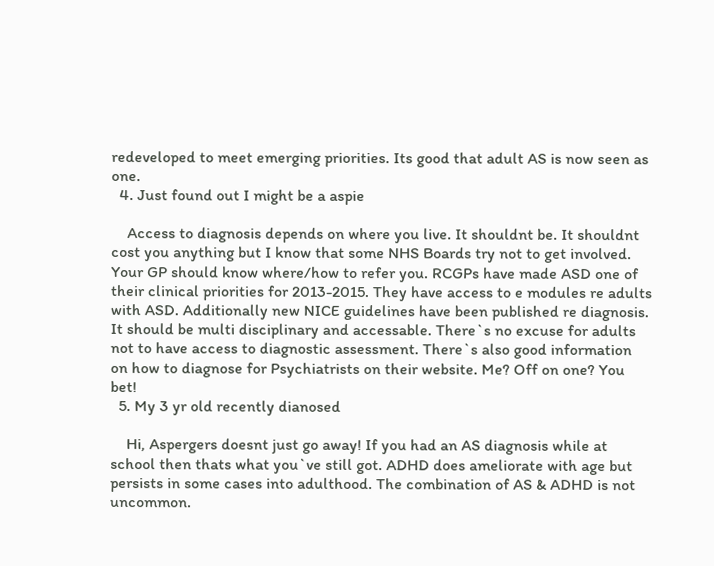redeveloped to meet emerging priorities. Its good that adult AS is now seen as one.
  4. Just found out I might be a aspie

    Access to diagnosis depends on where you live. It shouldnt be. It shouldnt cost you anything but I know that some NHS Boards try not to get involved. Your GP should know where/how to refer you. RCGPs have made ASD one of their clinical priorities for 2013-2015. They have access to e modules re adults with ASD. Additionally new NICE guidelines have been published re diagnosis. It should be multi disciplinary and accessable. There`s no excuse for adults not to have access to diagnostic assessment. There`s also good information on how to diagnose for Psychiatrists on their website. Me? Off on one? You bet!
  5. My 3 yr old recently dianosed

    Hi, Aspergers doesnt just go away! If you had an AS diagnosis while at school then thats what you`ve still got. ADHD does ameliorate with age but persists in some cases into adulthood. The combination of AS & ADHD is not uncommon.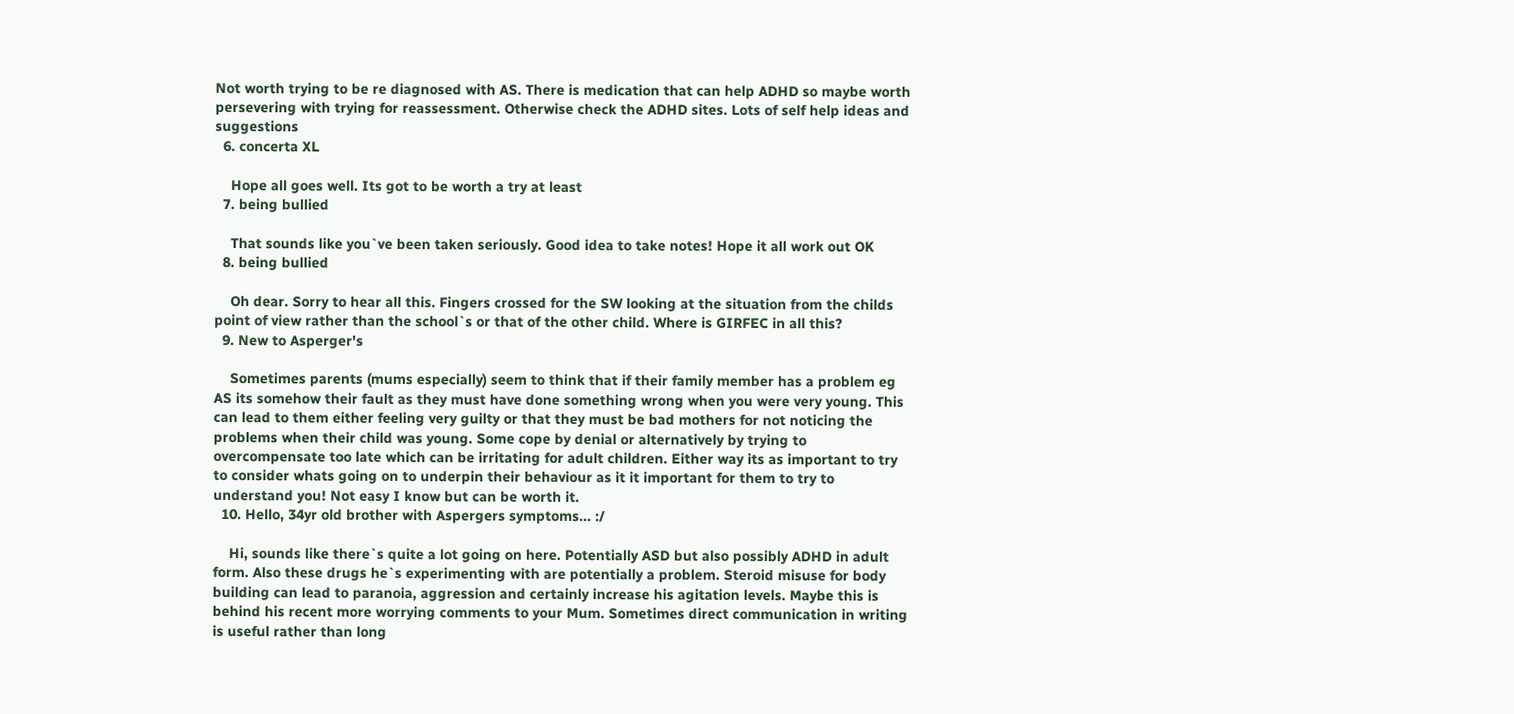Not worth trying to be re diagnosed with AS. There is medication that can help ADHD so maybe worth persevering with trying for reassessment. Otherwise check the ADHD sites. Lots of self help ideas and suggestions
  6. concerta XL

    Hope all goes well. Its got to be worth a try at least
  7. being bullied

    That sounds like you`ve been taken seriously. Good idea to take notes! Hope it all work out OK
  8. being bullied

    Oh dear. Sorry to hear all this. Fingers crossed for the SW looking at the situation from the childs point of view rather than the school`s or that of the other child. Where is GIRFEC in all this?
  9. New to Asperger's

    Sometimes parents (mums especially) seem to think that if their family member has a problem eg AS its somehow their fault as they must have done something wrong when you were very young. This can lead to them either feeling very guilty or that they must be bad mothers for not noticing the problems when their child was young. Some cope by denial or alternatively by trying to overcompensate too late which can be irritating for adult children. Either way its as important to try to consider whats going on to underpin their behaviour as it it important for them to try to understand you! Not easy I know but can be worth it.
  10. Hello, 34yr old brother with Aspergers symptoms... :/

    Hi, sounds like there`s quite a lot going on here. Potentially ASD but also possibly ADHD in adult form. Also these drugs he`s experimenting with are potentially a problem. Steroid misuse for body building can lead to paranoia, aggression and certainly increase his agitation levels. Maybe this is behind his recent more worrying comments to your Mum. Sometimes direct communication in writing is useful rather than long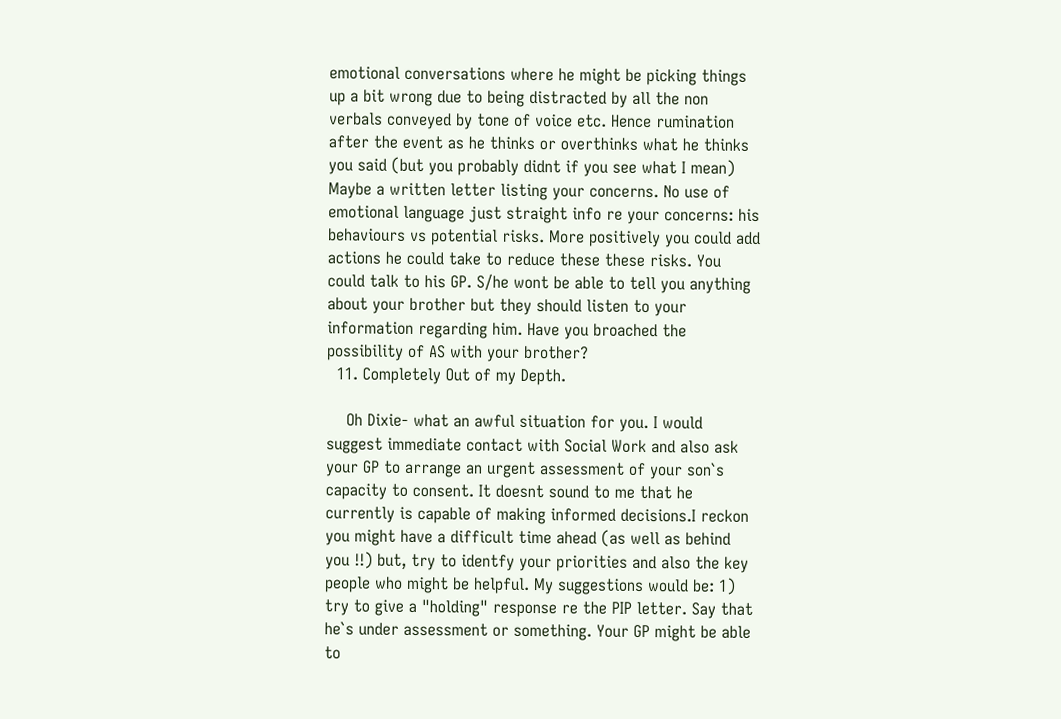emotional conversations where he might be picking things up a bit wrong due to being distracted by all the non verbals conveyed by tone of voice etc. Hence rumination after the event as he thinks or overthinks what he thinks you said (but you probably didnt if you see what I mean) Maybe a written letter listing your concerns. No use of emotional language just straight info re your concerns: his behaviours vs potential risks. More positively you could add actions he could take to reduce these these risks. You could talk to his GP. S/he wont be able to tell you anything about your brother but they should listen to your information regarding him. Have you broached the possibility of AS with your brother?
  11. Completely Out of my Depth.

    Oh Dixie- what an awful situation for you. I would suggest immediate contact with Social Work and also ask your GP to arrange an urgent assessment of your son`s capacity to consent. It doesnt sound to me that he currently is capable of making informed decisions.I reckon you might have a difficult time ahead (as well as behind you !!) but, try to identfy your priorities and also the key people who might be helpful. My suggestions would be: 1) try to give a "holding" response re the PIP letter. Say that he`s under assessment or something. Your GP might be able to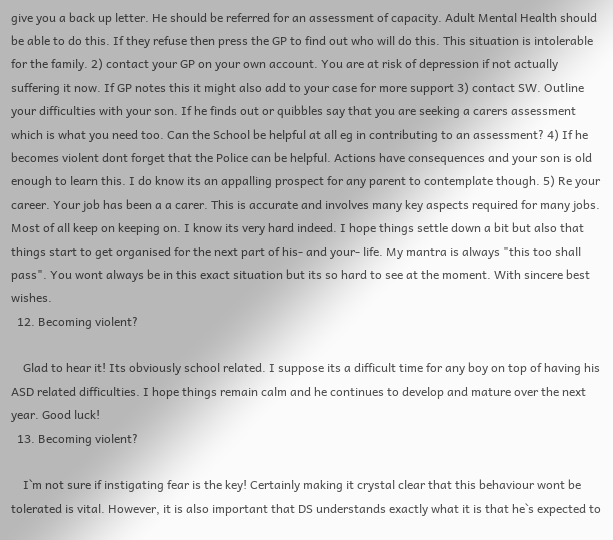give you a back up letter. He should be referred for an assessment of capacity. Adult Mental Health should be able to do this. If they refuse then press the GP to find out who will do this. This situation is intolerable for the family. 2) contact your GP on your own account. You are at risk of depression if not actually suffering it now. If GP notes this it might also add to your case for more support 3) contact SW. Outline your difficulties with your son. If he finds out or quibbles say that you are seeking a carers assessment which is what you need too. Can the School be helpful at all eg in contributing to an assessment? 4) If he becomes violent dont forget that the Police can be helpful. Actions have consequences and your son is old enough to learn this. I do know its an appalling prospect for any parent to contemplate though. 5) Re your career. Your job has been a a carer. This is accurate and involves many key aspects required for many jobs. Most of all keep on keeping on. I know its very hard indeed. I hope things settle down a bit but also that things start to get organised for the next part of his- and your- life. My mantra is always "this too shall pass". You wont always be in this exact situation but its so hard to see at the moment. With sincere best wishes.
  12. Becoming violent?

    Glad to hear it! Its obviously school related. I suppose its a difficult time for any boy on top of having his ASD related difficulties. I hope things remain calm and he continues to develop and mature over the next year. Good luck!
  13. Becoming violent?

    I`m not sure if instigating fear is the key! Certainly making it crystal clear that this behaviour wont be tolerated is vital. However, it is also important that DS understands exactly what it is that he`s expected to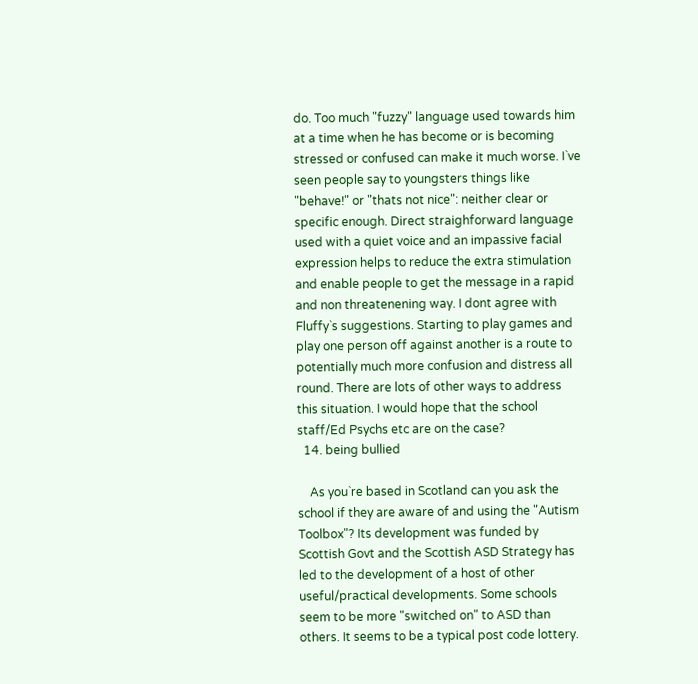do. Too much "fuzzy" language used towards him at a time when he has become or is becoming stressed or confused can make it much worse. I`ve seen people say to youngsters things like "behave!" or "thats not nice": neither clear or specific enough. Direct straighforward language used with a quiet voice and an impassive facial expression helps to reduce the extra stimulation and enable people to get the message in a rapid and non threatenening way. I dont agree with Fluffy`s suggestions. Starting to play games and play one person off against another is a route to potentially much more confusion and distress all round. There are lots of other ways to address this situation. I would hope that the school staff/Ed Psychs etc are on the case?
  14. being bullied

    As you`re based in Scotland can you ask the school if they are aware of and using the "Autism Toolbox"? Its development was funded by Scottish Govt and the Scottish ASD Strategy has led to the development of a host of other useful/practical developments. Some schools seem to be more "switched on" to ASD than others. It seems to be a typical post code lottery.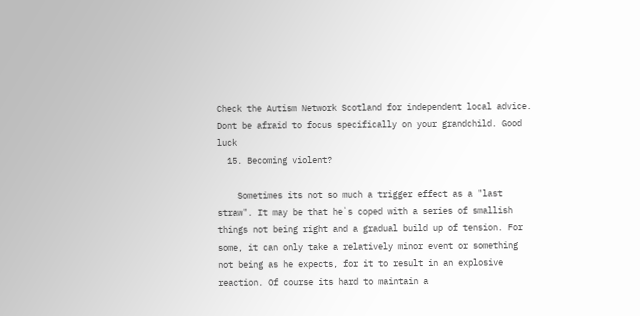Check the Autism Network Scotland for independent local advice. Dont be afraid to focus specifically on your grandchild. Good luck
  15. Becoming violent?

    Sometimes its not so much a trigger effect as a "last straw". It may be that he`s coped with a series of smallish things not being right and a gradual build up of tension. For some, it can only take a relatively minor event or something not being as he expects, for it to result in an explosive reaction. Of course its hard to maintain a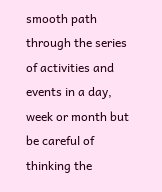smooth path through the series of activities and events in a day, week or month but be careful of thinking the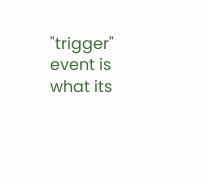"trigger" event is what its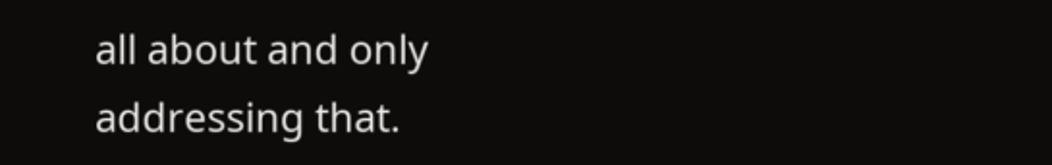all about and only addressing that.